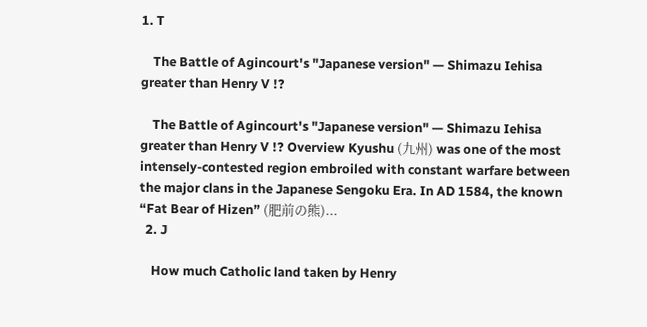1. T

    The Battle of Agincourt's "Japanese version" — Shimazu Iehisa greater than Henry V !?

    The Battle of Agincourt's "Japanese version" — Shimazu Iehisa greater than Henry V !? Overview Kyushu (九州) was one of the most intensely-contested region embroiled with constant warfare between the major clans in the Japanese Sengoku Era. In AD 1584, the known “Fat Bear of Hizen” (肥前の熊)...
  2. J

    How much Catholic land taken by Henry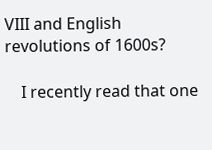VIII and English revolutions of 1600s?

    I recently read that one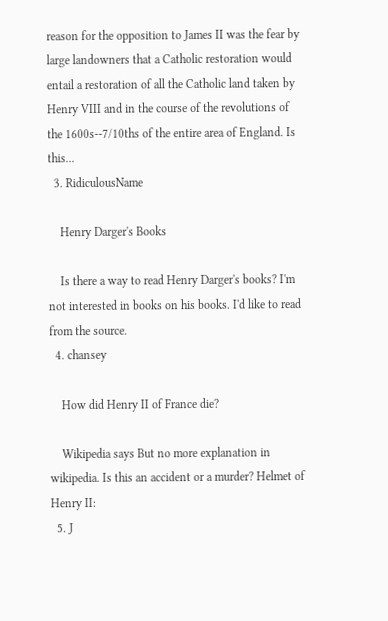reason for the opposition to James II was the fear by large landowners that a Catholic restoration would entail a restoration of all the Catholic land taken by Henry VIII and in the course of the revolutions of the 1600s--7/10ths of the entire area of England. Is this...
  3. RidiculousName

    Henry Darger's Books

    Is there a way to read Henry Darger's books? I'm not interested in books on his books. I'd like to read from the source.
  4. chansey

    How did Henry II of France die?

    Wikipedia says But no more explanation in wikipedia. Is this an accident or a murder? Helmet of Henry II:
  5. J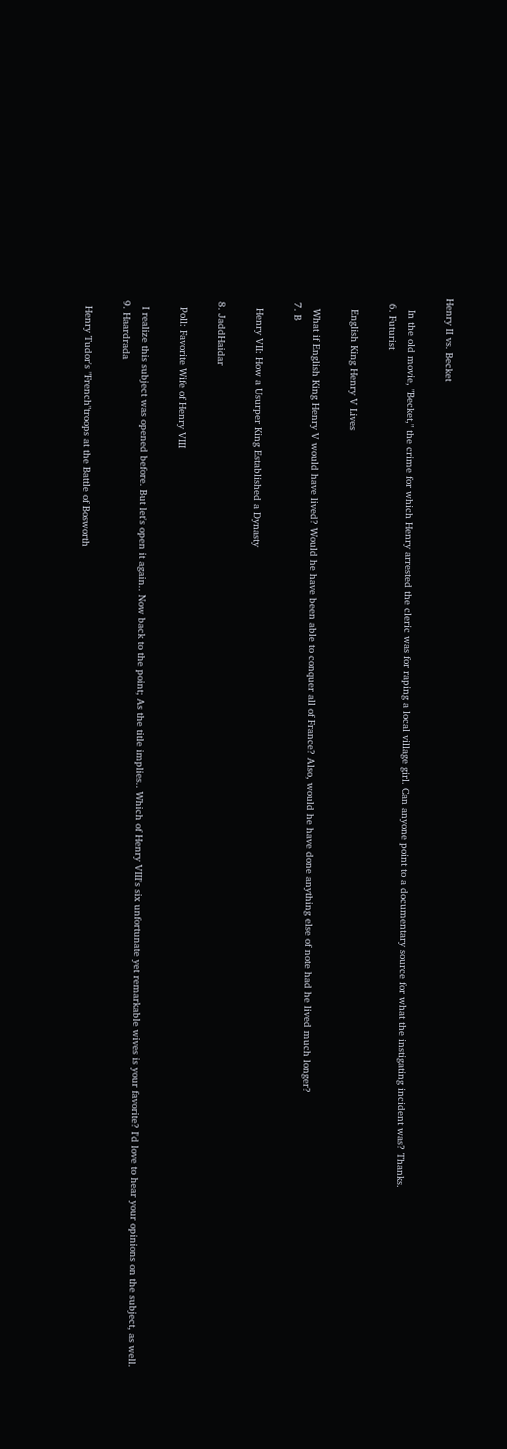Henry II vs. Becket

    In the old movie, "Becket," the crime for which Henry arrested the cleric was for raping a local village girl. Can anyone point to a documentary source for what the instigating incident was? Thanks.
  6. Futurist

    English King Henry V Lives

    What if English King Henry V would have lived? Would he have been able to conquer all of France? Also, would he have done anything else of note had he lived much longer?
  7. B

    Henry VII: How a Usurper King Established a Dynasty

  8. JaddHaidar

    Poll: Favorite Wife of Henry VIII

    I realize this subject was opened before. But let's open it again.. Now back to the point; As the title implies.. Which of Henry VIII's six unfortunate yet remarkable wives is your favorite? I'd love to hear your opinions on the subject, as well.
  9. Haardrada

    Henry Tudor's "French"troops at the Battle of Bosworth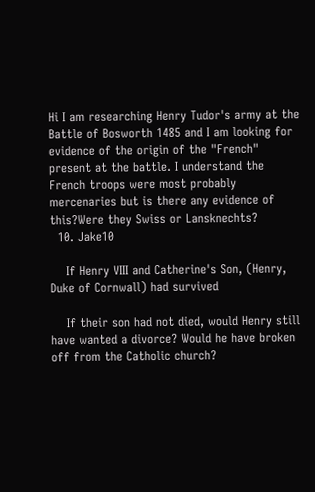Hi I am researching Henry Tudor's army at the Battle of Bosworth 1485 and I am looking for evidence of the origin of the "French" present at the battle. I understand the French troops were most probably mercenaries but is there any evidence of this?Were they Swiss or Lansknechts?
  10. Jake10

    If Henry VIII and Catherine's Son, (Henry, Duke of Cornwall) had survived

    If their son had not died, would Henry still have wanted a divorce? Would he have broken off from the Catholic church?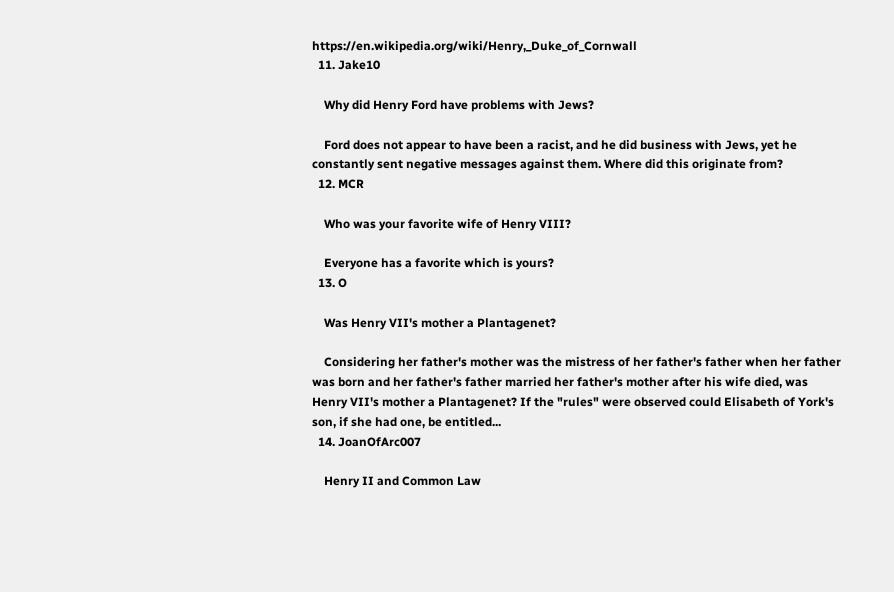https://en.wikipedia.org/wiki/Henry,_Duke_of_Cornwall
  11. Jake10

    Why did Henry Ford have problems with Jews?

    Ford does not appear to have been a racist, and he did business with Jews, yet he constantly sent negative messages against them. Where did this originate from?
  12. MCR

    Who was your favorite wife of Henry VIII?

    Everyone has a favorite which is yours?
  13. O

    Was Henry VII's mother a Plantagenet?

    Considering her father's mother was the mistress of her father's father when her father was born and her father's father married her father's mother after his wife died, was Henry VII's mother a Plantagenet? If the "rules" were observed could Elisabeth of York's son, if she had one, be entitled...
  14. JoanOfArc007

    Henry II and Common Law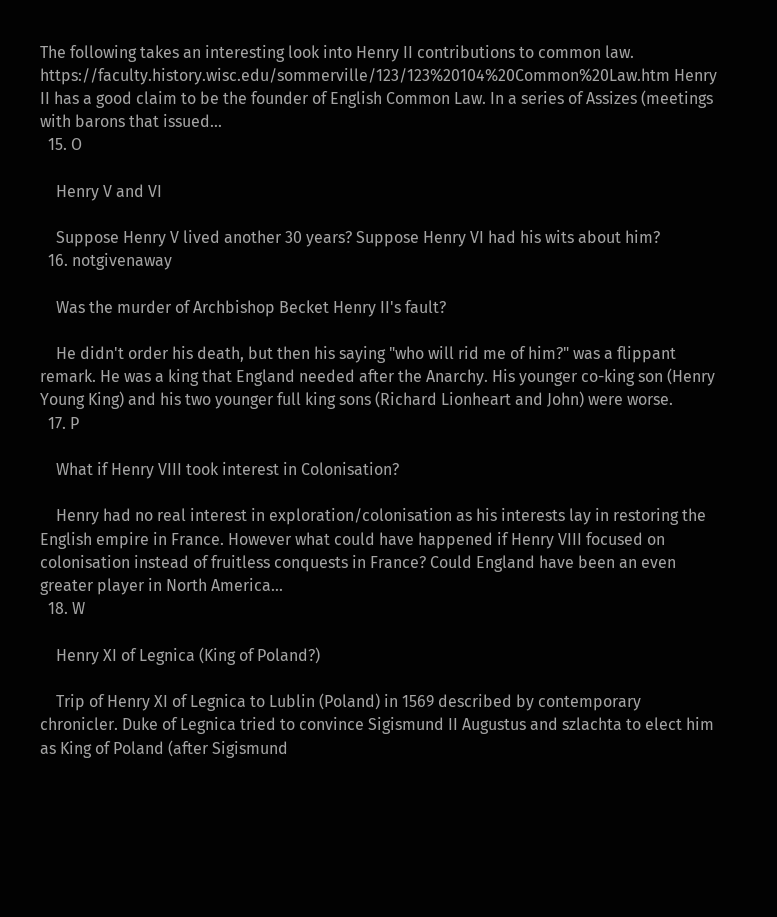The following takes an interesting look into Henry II contributions to common law. https://faculty.history.wisc.edu/sommerville/123/123%20104%20Common%20Law.htm Henry II has a good claim to be the founder of English Common Law. In a series of Assizes (meetings with barons that issued...
  15. O

    Henry V and VI

    Suppose Henry V lived another 30 years? Suppose Henry VI had his wits about him?
  16. notgivenaway

    Was the murder of Archbishop Becket Henry II's fault?

    He didn't order his death, but then his saying "who will rid me of him?" was a flippant remark. He was a king that England needed after the Anarchy. His younger co-king son (Henry Young King) and his two younger full king sons (Richard Lionheart and John) were worse.
  17. P

    What if Henry VIII took interest in Colonisation?

    Henry had no real interest in exploration/colonisation as his interests lay in restoring the English empire in France. However what could have happened if Henry VIII focused on colonisation instead of fruitless conquests in France? Could England have been an even greater player in North America...
  18. W

    Henry XI of Legnica (King of Poland?)

    Trip of Henry XI of Legnica to Lublin (Poland) in 1569 described by contemporary chronicler. Duke of Legnica tried to convince Sigismund II Augustus and szlachta to elect him as King of Poland (after Sigismund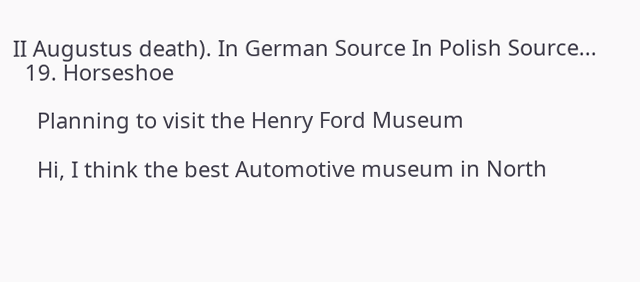II Augustus death). In German Source In Polish Source...
  19. Horseshoe

    Planning to visit the Henry Ford Museum

    Hi, I think the best Automotive museum in North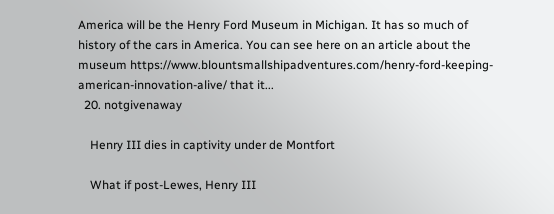America will be the Henry Ford Museum in Michigan. It has so much of history of the cars in America. You can see here on an article about the museum https://www.blountsmallshipadventures.com/henry-ford-keeping-american-innovation-alive/ that it...
  20. notgivenaway

    Henry III dies in captivity under de Montfort

    What if post-Lewes, Henry III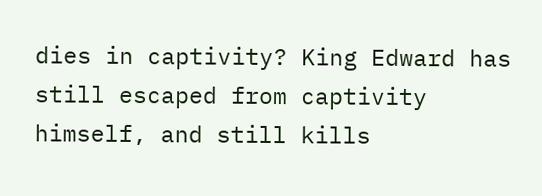dies in captivity? King Edward has still escaped from captivity himself, and still kills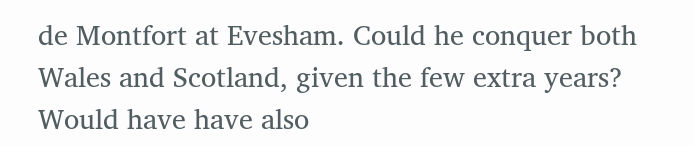de Montfort at Evesham. Could he conquer both Wales and Scotland, given the few extra years? Would have have also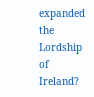expanded the Lordship of Ireland?